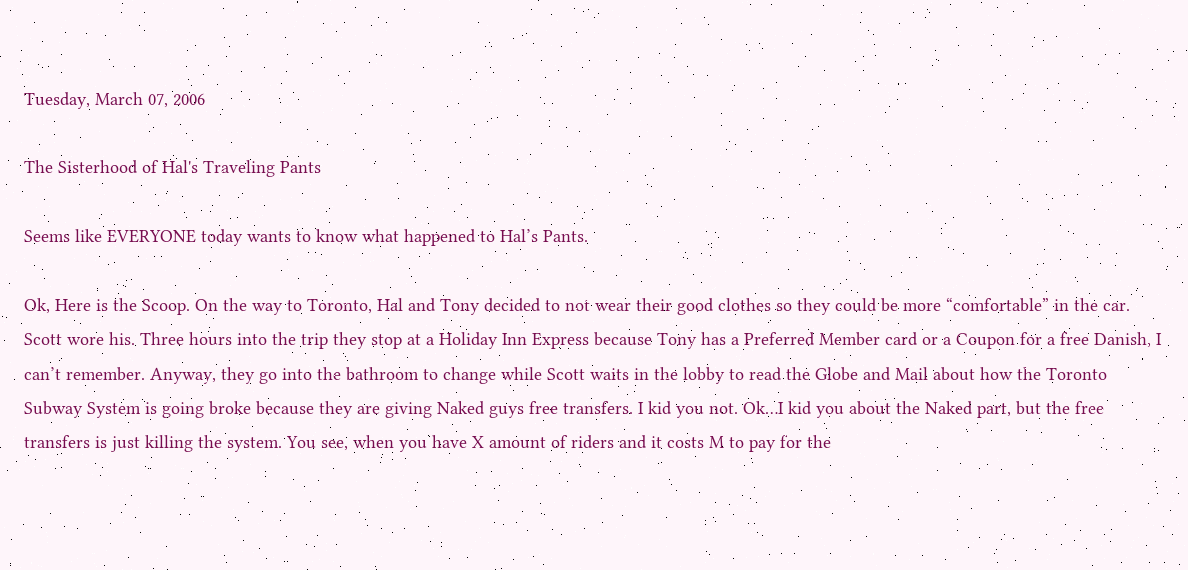Tuesday, March 07, 2006

The Sisterhood of Hal's Traveling Pants

Seems like EVERYONE today wants to know what happened to Hal’s Pants.

Ok, Here is the Scoop. On the way to Toronto, Hal and Tony decided to not wear their good clothes so they could be more “comfortable” in the car. Scott wore his. Three hours into the trip they stop at a Holiday Inn Express because Tony has a Preferred Member card or a Coupon for a free Danish, I can’t remember. Anyway, they go into the bathroom to change while Scott waits in the lobby to read the Globe and Mail about how the Toronto Subway System is going broke because they are giving Naked guys free transfers. I kid you not. Ok…I kid you about the Naked part, but the free transfers is just killing the system. You see, when you have X amount of riders and it costs M to pay for the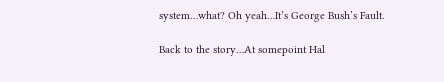system…what? Oh yeah…It’s George Bush’s Fault.

Back to the story…At somepoint Hal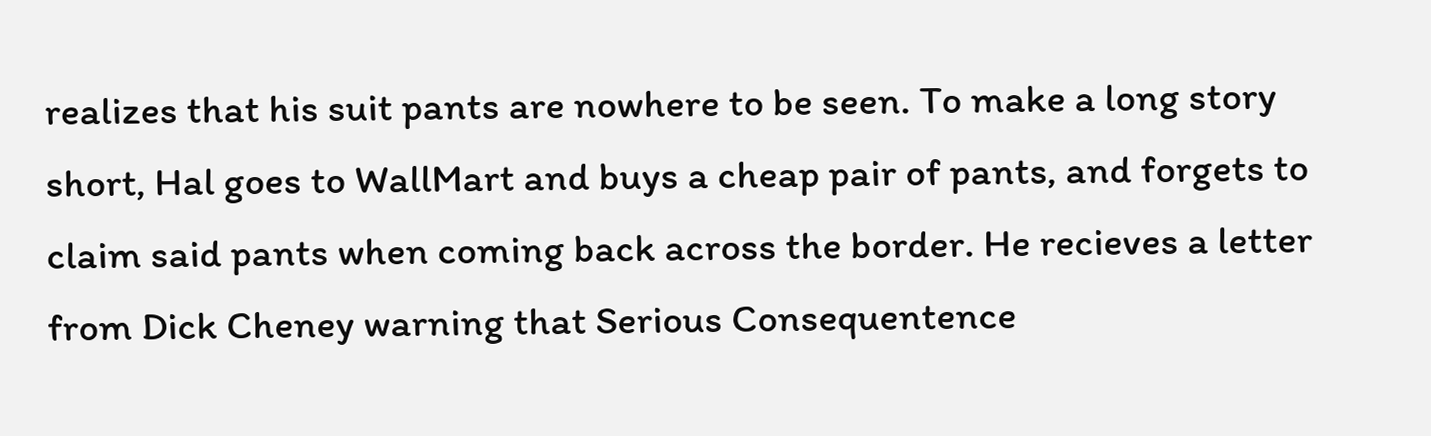realizes that his suit pants are nowhere to be seen. To make a long story short, Hal goes to WallMart and buys a cheap pair of pants, and forgets to claim said pants when coming back across the border. He recieves a letter from Dick Cheney warning that Serious Consequentence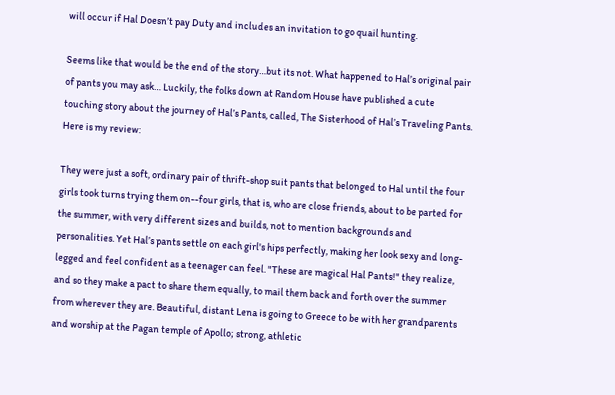will occur if Hal Doesn’t pay Duty and includes an invitation to go quail hunting.

Seems like that would be the end of the story…but its not. What happened to Hal’s original pair of pants you may ask… Luckily, the folks down at Random House have published a cute touching story about the journey of Hal’s Pants, called, The Sisterhood of Hal’s Traveling Pants. Here is my review:

They were just a soft, ordinary pair of thrift-shop suit pants that belonged to Hal until the four girls took turns trying them on--four girls, that is, who are close friends, about to be parted for the summer, with very different sizes and builds, not to mention backgrounds and personalities. Yet Hal’s pants settle on each girl's hips perfectly, making her look sexy and long-legged and feel confident as a teenager can feel. "These are magical Hal Pants!" they realize, and so they make a pact to share them equally, to mail them back and forth over the summer from wherever they are. Beautiful, distant Lena is going to Greece to be with her grandparents and worship at the Pagan temple of Apollo; strong, athletic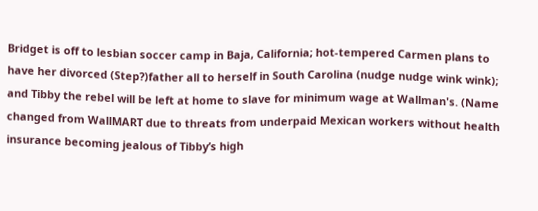Bridget is off to lesbian soccer camp in Baja, California; hot-tempered Carmen plans to have her divorced (Step?)father all to herself in South Carolina (nudge nudge wink wink); and Tibby the rebel will be left at home to slave for minimum wage at Wallman's. (Name changed from WallMART due to threats from underpaid Mexican workers without health insurance becoming jealous of Tibby’s high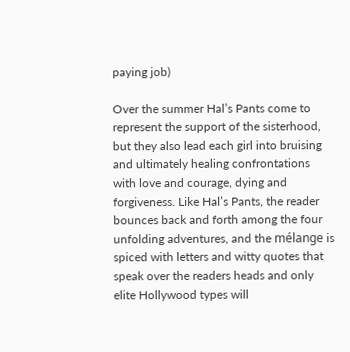paying job)

Over the summer Hal’s Pants come to represent the support of the sisterhood, but they also lead each girl into bruising and ultimately healing confrontations with love and courage, dying and forgiveness. Like Hal’s Pants, the reader bounces back and forth among the four unfolding adventures, and the mélange is spiced with letters and witty quotes that speak over the readers heads and only elite Hollywood types will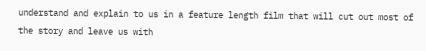understand and explain to us in a feature length film that will cut out most of the story and leave us with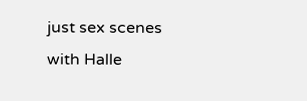just sex scenes with Halle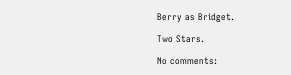Berry as Bridget.

Two Stars.

No comments: